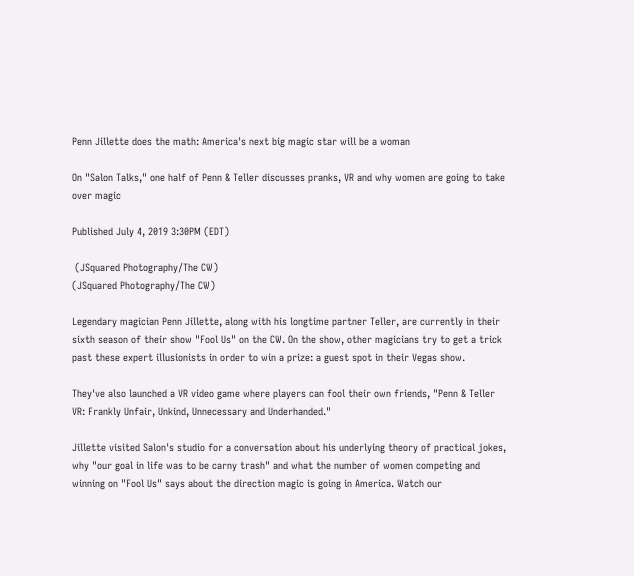Penn Jillette does the math: America's next big magic star will be a woman

On "Salon Talks," one half of Penn & Teller discusses pranks, VR and why women are going to take over magic

Published July 4, 2019 3:30PM (EDT)

 (JSquared Photography/The CW)
(JSquared Photography/The CW)

Legendary magician Penn Jillette, along with his longtime partner Teller, are currently in their sixth season of their show "Fool Us" on the CW. On the show, other magicians try to get a trick past these expert illusionists in order to win a prize: a guest spot in their Vegas show.

They've also launched a VR video game where players can fool their own friends, "Penn & Teller VR: Frankly Unfair, Unkind, Unnecessary and Underhanded."

Jillette visited Salon's studio for a conversation about his underlying theory of practical jokes, why "our goal in life was to be carny trash" and what the number of women competing and winning on "Fool Us" says about the direction magic is going in America. Watch our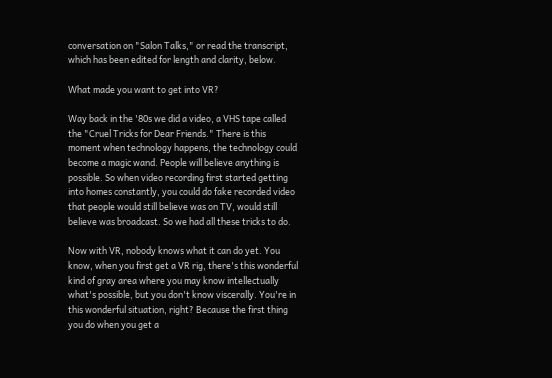conversation on "Salon Talks," or read the transcript, which has been edited for length and clarity, below.

What made you want to get into VR?

Way back in the '80s we did a video, a VHS tape called the "Cruel Tricks for Dear Friends." There is this moment when technology happens, the technology could become a magic wand. People will believe anything is possible. So when video recording first started getting into homes constantly, you could do fake recorded video that people would still believe was on TV, would still believe was broadcast. So we had all these tricks to do.

Now with VR, nobody knows what it can do yet. You know, when you first get a VR rig, there's this wonderful kind of gray area where you may know intellectually what's possible, but you don't know viscerally. You're in this wonderful situation, right? Because the first thing you do when you get a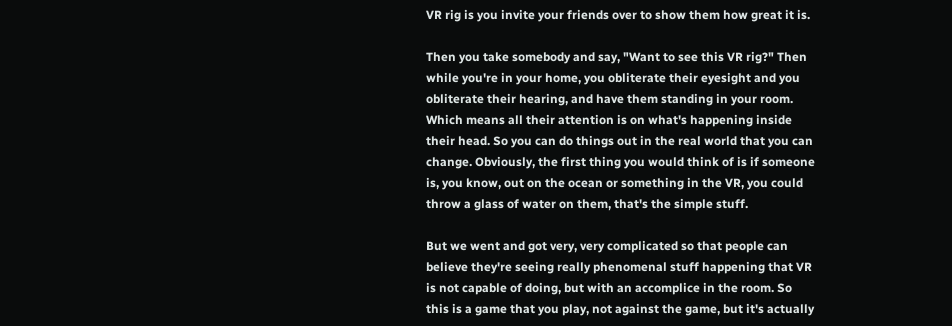VR rig is you invite your friends over to show them how great it is.

Then you take somebody and say, "Want to see this VR rig?" Then while you're in your home, you obliterate their eyesight and you obliterate their hearing, and have them standing in your room. Which means all their attention is on what's happening inside their head. So you can do things out in the real world that you can change. Obviously, the first thing you would think of is if someone is, you know, out on the ocean or something in the VR, you could throw a glass of water on them, that's the simple stuff.

But we went and got very, very complicated so that people can believe they're seeing really phenomenal stuff happening that VR is not capable of doing, but with an accomplice in the room. So this is a game that you play, not against the game, but it's actually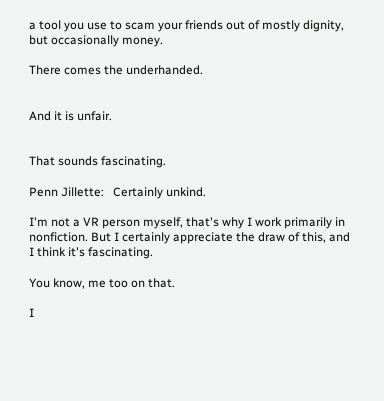a tool you use to scam your friends out of mostly dignity, but occasionally money.

There comes the underhanded.


And it is unfair.


That sounds fascinating.

Penn Jillette:   Certainly unkind.

I'm not a VR person myself, that's why I work primarily in nonfiction. But I certainly appreciate the draw of this, and I think it's fascinating.

You know, me too on that.

I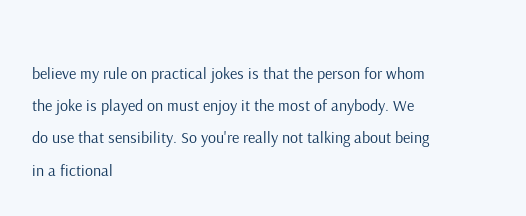believe my rule on practical jokes is that the person for whom the joke is played on must enjoy it the most of anybody. We do use that sensibility. So you're really not talking about being in a fictional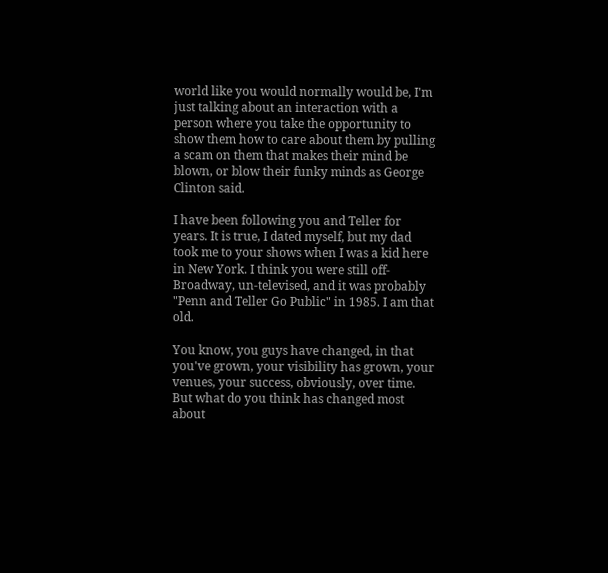world like you would normally would be, I'm just talking about an interaction with a person where you take the opportunity to show them how to care about them by pulling a scam on them that makes their mind be blown, or blow their funky minds as George Clinton said.

I have been following you and Teller for years. It is true, I dated myself, but my dad took me to your shows when I was a kid here in New York. I think you were still off-Broadway, un-televised, and it was probably "Penn and Teller Go Public" in 1985. I am that old.

You know, you guys have changed, in that you've grown, your visibility has grown, your venues, your success, obviously, over time. But what do you think has changed most about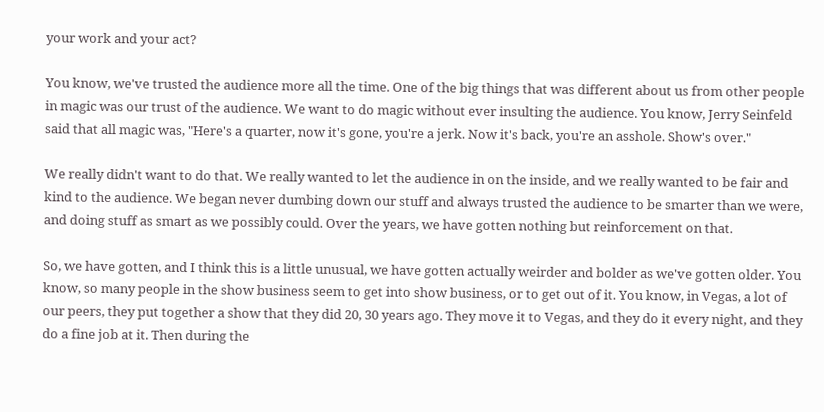your work and your act?

You know, we've trusted the audience more all the time. One of the big things that was different about us from other people in magic was our trust of the audience. We want to do magic without ever insulting the audience. You know, Jerry Seinfeld said that all magic was, "Here's a quarter, now it's gone, you're a jerk. Now it's back, you're an asshole. Show's over."

We really didn't want to do that. We really wanted to let the audience in on the inside, and we really wanted to be fair and kind to the audience. We began never dumbing down our stuff and always trusted the audience to be smarter than we were, and doing stuff as smart as we possibly could. Over the years, we have gotten nothing but reinforcement on that.

So, we have gotten, and I think this is a little unusual, we have gotten actually weirder and bolder as we've gotten older. You know, so many people in the show business seem to get into show business, or to get out of it. You know, in Vegas, a lot of our peers, they put together a show that they did 20, 30 years ago. They move it to Vegas, and they do it every night, and they do a fine job at it. Then during the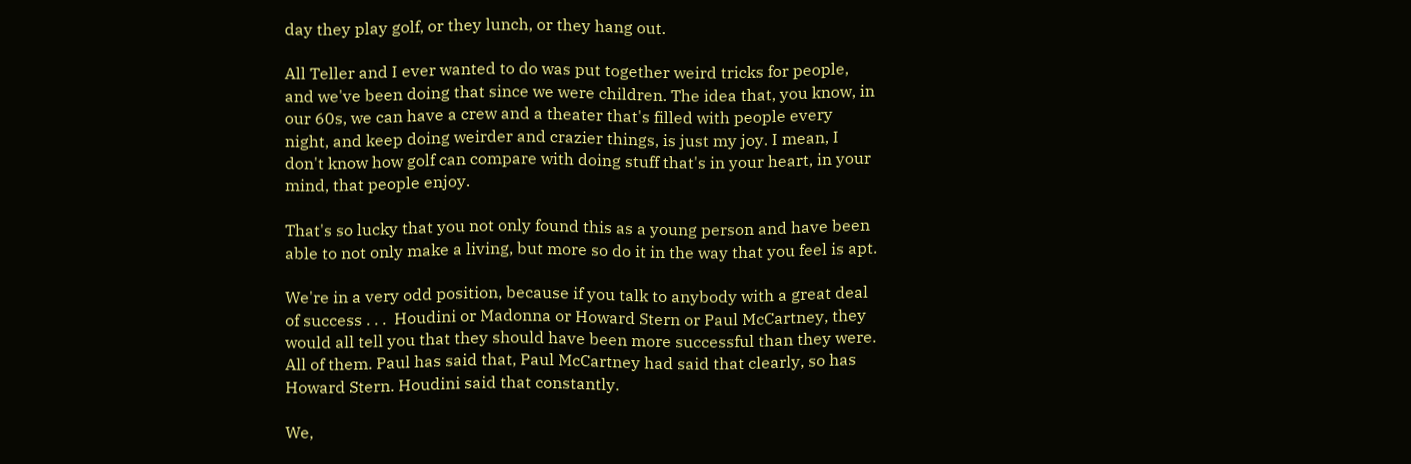day they play golf, or they lunch, or they hang out.

All Teller and I ever wanted to do was put together weird tricks for people, and we've been doing that since we were children. The idea that, you know, in our 60s, we can have a crew and a theater that's filled with people every night, and keep doing weirder and crazier things, is just my joy. I mean, I don't know how golf can compare with doing stuff that's in your heart, in your mind, that people enjoy.

That's so lucky that you not only found this as a young person and have been able to not only make a living, but more so do it in the way that you feel is apt.

We're in a very odd position, because if you talk to anybody with a great deal of success . . .  Houdini or Madonna or Howard Stern or Paul McCartney, they would all tell you that they should have been more successful than they were. All of them. Paul has said that, Paul McCartney had said that clearly, so has Howard Stern. Houdini said that constantly.

We,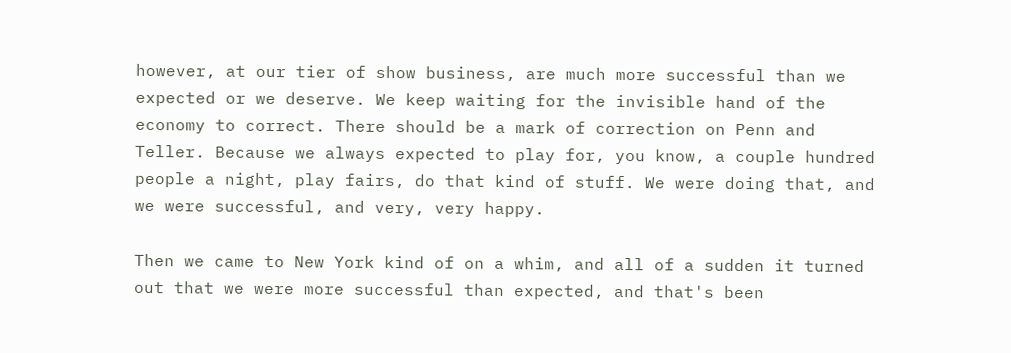however, at our tier of show business, are much more successful than we expected or we deserve. We keep waiting for the invisible hand of the economy to correct. There should be a mark of correction on Penn and Teller. Because we always expected to play for, you know, a couple hundred people a night, play fairs, do that kind of stuff. We were doing that, and we were successful, and very, very happy.

Then we came to New York kind of on a whim, and all of a sudden it turned out that we were more successful than expected, and that's been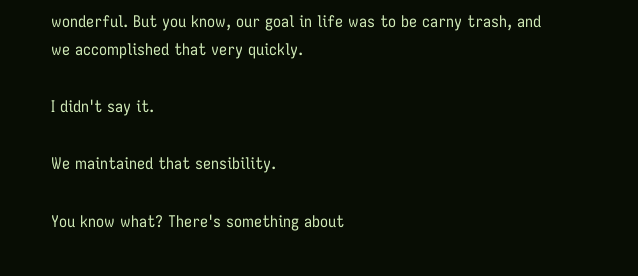wonderful. But you know, our goal in life was to be carny trash, and we accomplished that very quickly.

I didn't say it.

We maintained that sensibility.

You know what? There's something about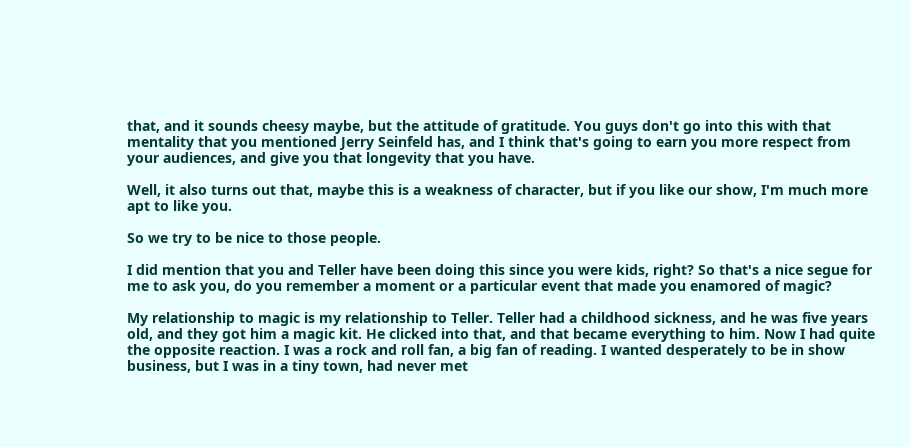that, and it sounds cheesy maybe, but the attitude of gratitude. You guys don't go into this with that mentality that you mentioned Jerry Seinfeld has, and I think that's going to earn you more respect from your audiences, and give you that longevity that you have.

Well, it also turns out that, maybe this is a weakness of character, but if you like our show, I'm much more apt to like you.

So we try to be nice to those people.

I did mention that you and Teller have been doing this since you were kids, right? So that's a nice segue for me to ask you, do you remember a moment or a particular event that made you enamored of magic?

My relationship to magic is my relationship to Teller. Teller had a childhood sickness, and he was five years old, and they got him a magic kit. He clicked into that, and that became everything to him. Now I had quite the opposite reaction. I was a rock and roll fan, a big fan of reading. I wanted desperately to be in show business, but I was in a tiny town, had never met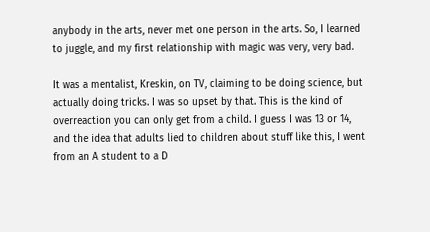anybody in the arts, never met one person in the arts. So, I learned to juggle, and my first relationship with magic was very, very bad.

It was a mentalist, Kreskin, on TV, claiming to be doing science, but actually doing tricks. I was so upset by that. This is the kind of overreaction you can only get from a child. I guess I was 13 or 14, and the idea that adults lied to children about stuff like this, I went from an A student to a D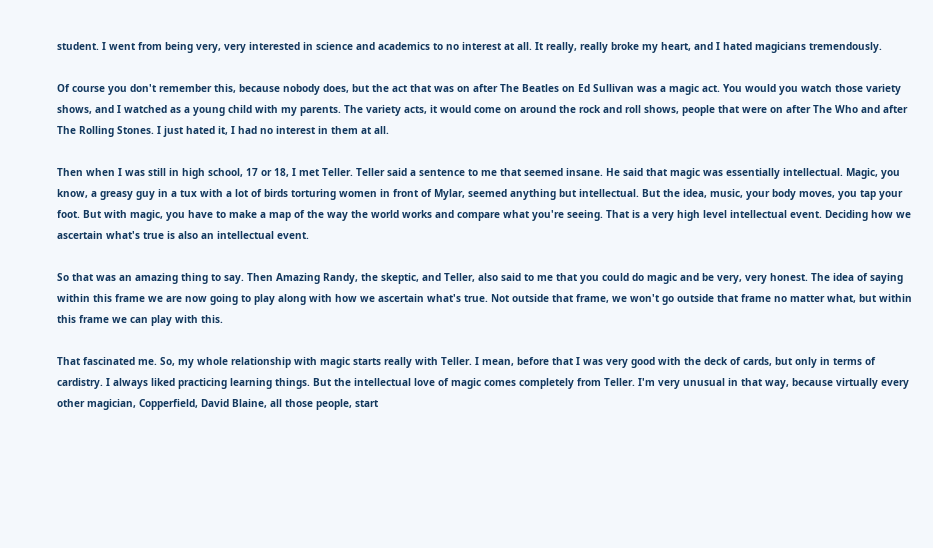student. I went from being very, very interested in science and academics to no interest at all. It really, really broke my heart, and I hated magicians tremendously.

Of course you don't remember this, because nobody does, but the act that was on after The Beatles on Ed Sullivan was a magic act. You would you watch those variety shows, and I watched as a young child with my parents. The variety acts, it would come on around the rock and roll shows, people that were on after The Who and after The Rolling Stones. I just hated it, I had no interest in them at all.

Then when I was still in high school, 17 or 18, I met Teller. Teller said a sentence to me that seemed insane. He said that magic was essentially intellectual. Magic, you know, a greasy guy in a tux with a lot of birds torturing women in front of Mylar, seemed anything but intellectual. But the idea, music, your body moves, you tap your foot. But with magic, you have to make a map of the way the world works and compare what you're seeing. That is a very high level intellectual event. Deciding how we ascertain what's true is also an intellectual event.

So that was an amazing thing to say. Then Amazing Randy, the skeptic, and Teller, also said to me that you could do magic and be very, very honest. The idea of saying within this frame we are now going to play along with how we ascertain what's true. Not outside that frame, we won't go outside that frame no matter what, but within this frame we can play with this.

That fascinated me. So, my whole relationship with magic starts really with Teller. I mean, before that I was very good with the deck of cards, but only in terms of cardistry. I always liked practicing learning things. But the intellectual love of magic comes completely from Teller. I'm very unusual in that way, because virtually every other magician, Copperfield, David Blaine, all those people, start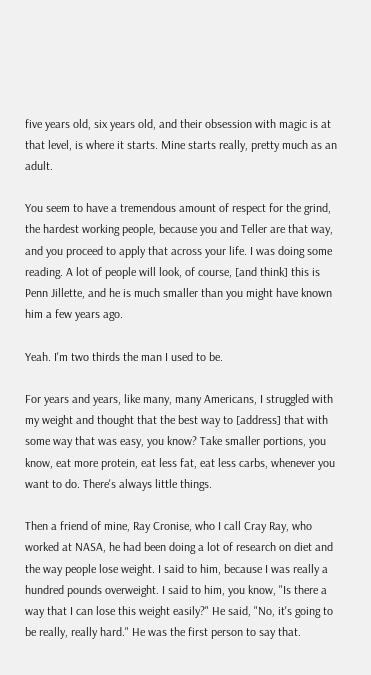five years old, six years old, and their obsession with magic is at that level, is where it starts. Mine starts really, pretty much as an adult.

You seem to have a tremendous amount of respect for the grind, the hardest working people, because you and Teller are that way, and you proceed to apply that across your life. I was doing some reading. A lot of people will look, of course, [and think] this is Penn Jillette, and he is much smaller than you might have known him a few years ago.

Yeah. I'm two thirds the man I used to be.

For years and years, like many, many Americans, I struggled with my weight and thought that the best way to [address] that with some way that was easy, you know? Take smaller portions, you know, eat more protein, eat less fat, eat less carbs, whenever you want to do. There's always little things.

Then a friend of mine, Ray Cronise, who I call Cray Ray, who worked at NASA, he had been doing a lot of research on diet and the way people lose weight. I said to him, because I was really a hundred pounds overweight. I said to him, you know, "Is there a way that I can lose this weight easily?" He said, "No, it's going to be really, really hard." He was the first person to say that.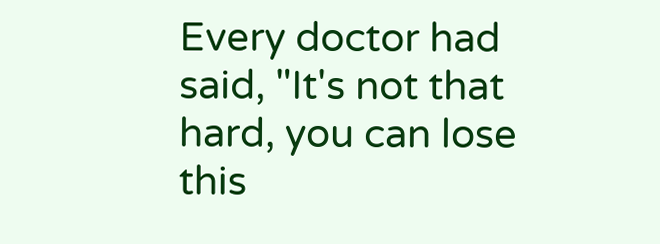Every doctor had said, "It's not that hard, you can lose this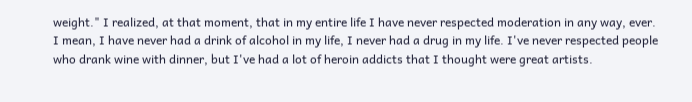weight." I realized, at that moment, that in my entire life I have never respected moderation in any way, ever. I mean, I have never had a drink of alcohol in my life, I never had a drug in my life. I've never respected people who drank wine with dinner, but I've had a lot of heroin addicts that I thought were great artists.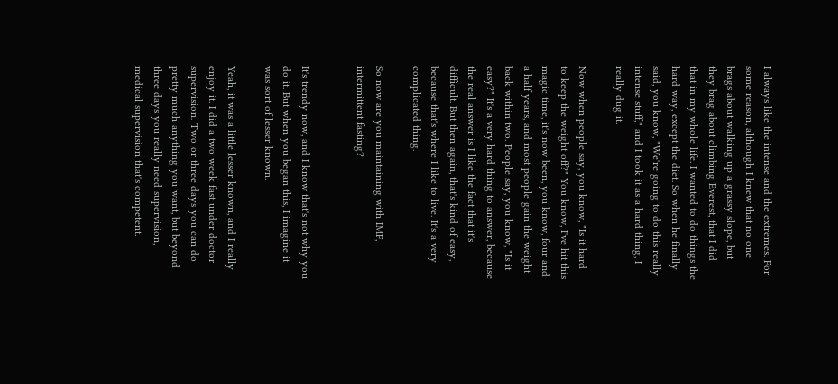I always like the intense and the extremes. For some reason, although I knew that no one brags about walking up a grassy slope, but they brag about climbing Everest, that I did that in my whole life. I wanted to do things the hard way, except the diet. So when he finally said, you know, "We're going to do this really intense stuff," and I took it as a hard thing, I really dug it.

Now when people say, you know, "Is it hard to keep the weight off?" You know, I've hit this magic time, it's now been, you know, four and a half years, and most people gain the weight back within two. People say, you know, "Is it easy?" It's a very hard thing to answer, because the real answer is I like the fact that it's difficult. But then again, that's kind of easy, because that's where I like to live. It's a very complicated thing.

So now are you maintaining with IMF, intermittent fasting?


It's trendy now, and I know that's not why you do it. But when you began this, I imagine it was sort of lesser known.

Yeah, it was a little lesser known, and I really enjoy it. I did a two week fast under doctor supervision. Two or three days you can do pretty much anything you want, but beyond three days you really need supervision, medical supervision that's competent.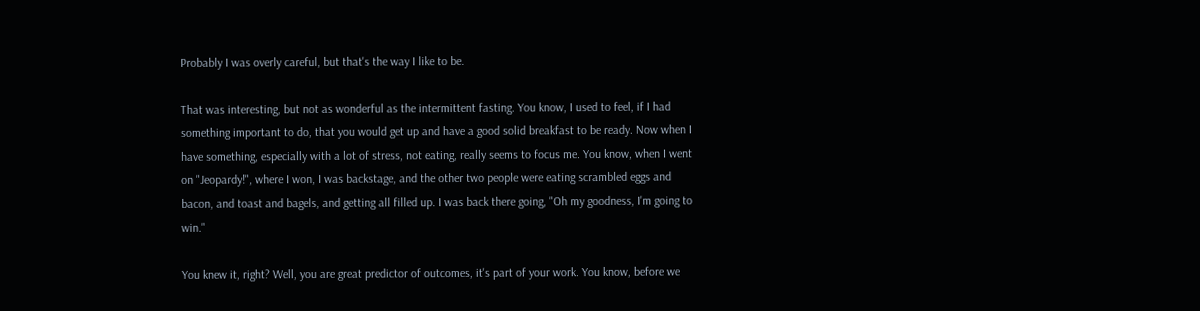Probably I was overly careful, but that's the way I like to be.

That was interesting, but not as wonderful as the intermittent fasting. You know, I used to feel, if I had something important to do, that you would get up and have a good solid breakfast to be ready. Now when I have something, especially with a lot of stress, not eating, really seems to focus me. You know, when I went on "Jeopardy!", where I won, I was backstage, and the other two people were eating scrambled eggs and bacon, and toast and bagels, and getting all filled up. I was back there going, "Oh my goodness, I'm going to win."

You knew it, right? Well, you are great predictor of outcomes, it's part of your work. You know, before we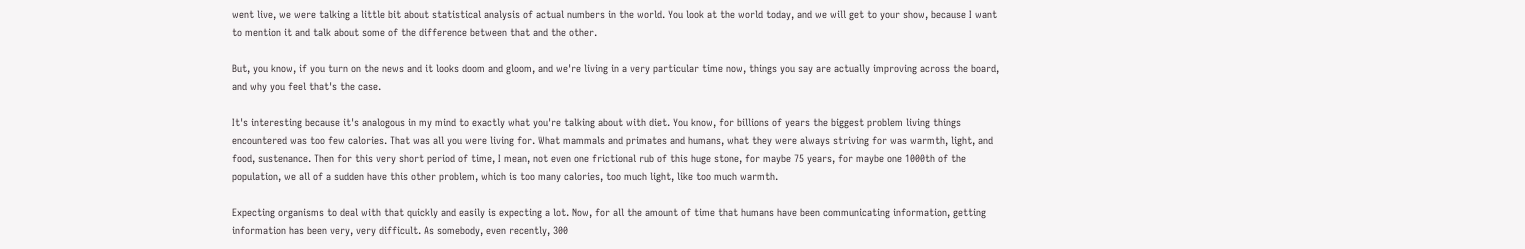went live, we were talking a little bit about statistical analysis of actual numbers in the world. You look at the world today, and we will get to your show, because I want to mention it and talk about some of the difference between that and the other.

But, you know, if you turn on the news and it looks doom and gloom, and we're living in a very particular time now, things you say are actually improving across the board, and why you feel that's the case.

It's interesting because it's analogous in my mind to exactly what you're talking about with diet. You know, for billions of years the biggest problem living things encountered was too few calories. That was all you were living for. What mammals and primates and humans, what they were always striving for was warmth, light, and food, sustenance. Then for this very short period of time, I mean, not even one frictional rub of this huge stone, for maybe 75 years, for maybe one 1000th of the population, we all of a sudden have this other problem, which is too many calories, too much light, like too much warmth.

Expecting organisms to deal with that quickly and easily is expecting a lot. Now, for all the amount of time that humans have been communicating information, getting information has been very, very difficult. As somebody, even recently, 300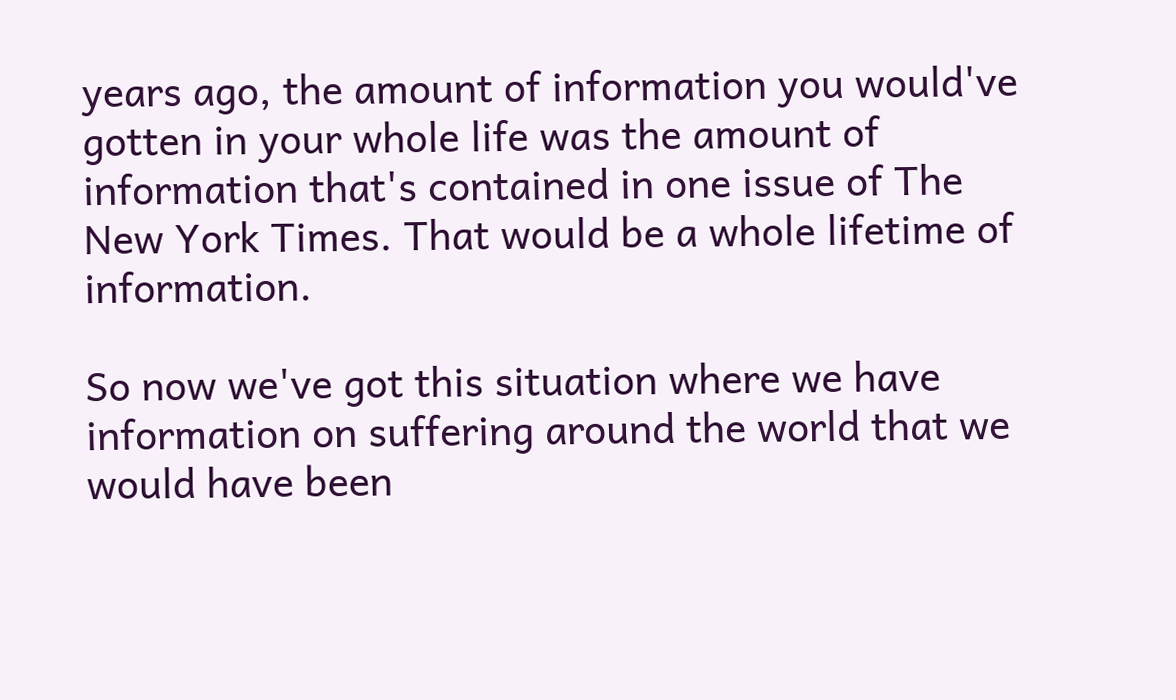years ago, the amount of information you would've gotten in your whole life was the amount of information that's contained in one issue of The New York Times. That would be a whole lifetime of information.

So now we've got this situation where we have information on suffering around the world that we would have been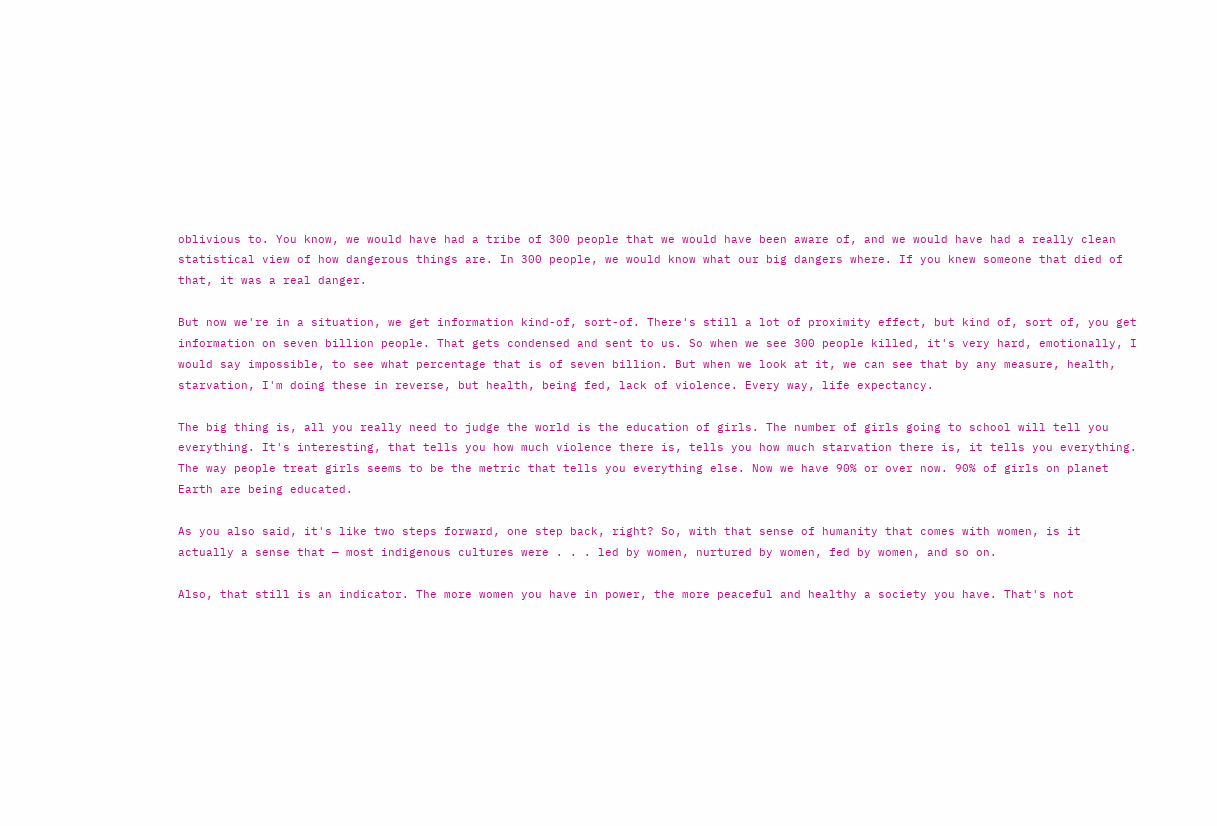oblivious to. You know, we would have had a tribe of 300 people that we would have been aware of, and we would have had a really clean statistical view of how dangerous things are. In 300 people, we would know what our big dangers where. If you knew someone that died of that, it was a real danger.

But now we're in a situation, we get information kind-of, sort-of. There's still a lot of proximity effect, but kind of, sort of, you get information on seven billion people. That gets condensed and sent to us. So when we see 300 people killed, it's very hard, emotionally, I would say impossible, to see what percentage that is of seven billion. But when we look at it, we can see that by any measure, health, starvation, I'm doing these in reverse, but health, being fed, lack of violence. Every way, life expectancy.

The big thing is, all you really need to judge the world is the education of girls. The number of girls going to school will tell you everything. It's interesting, that tells you how much violence there is, tells you how much starvation there is, it tells you everything. The way people treat girls seems to be the metric that tells you everything else. Now we have 90% or over now. 90% of girls on planet Earth are being educated.

As you also said, it's like two steps forward, one step back, right? So, with that sense of humanity that comes with women, is it actually a sense that — most indigenous cultures were . . . led by women, nurtured by women, fed by women, and so on.

Also, that still is an indicator. The more women you have in power, the more peaceful and healthy a society you have. That's not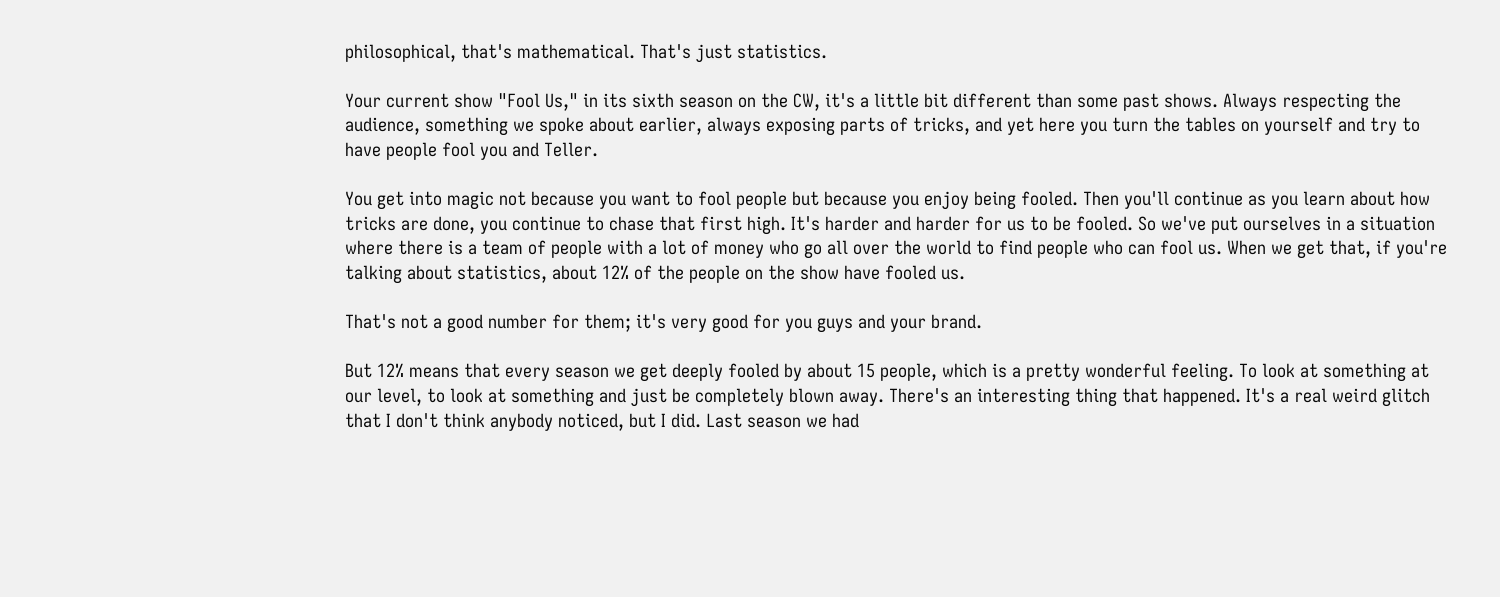philosophical, that's mathematical. That's just statistics.

Your current show "Fool Us," in its sixth season on the CW, it's a little bit different than some past shows. Always respecting the audience, something we spoke about earlier, always exposing parts of tricks, and yet here you turn the tables on yourself and try to have people fool you and Teller.

You get into magic not because you want to fool people but because you enjoy being fooled. Then you'll continue as you learn about how tricks are done, you continue to chase that first high. It's harder and harder for us to be fooled. So we've put ourselves in a situation where there is a team of people with a lot of money who go all over the world to find people who can fool us. When we get that, if you're talking about statistics, about 12% of the people on the show have fooled us.

That's not a good number for them; it's very good for you guys and your brand.

But 12% means that every season we get deeply fooled by about 15 people, which is a pretty wonderful feeling. To look at something at our level, to look at something and just be completely blown away. There's an interesting thing that happened. It's a real weird glitch that I don't think anybody noticed, but I did. Last season we had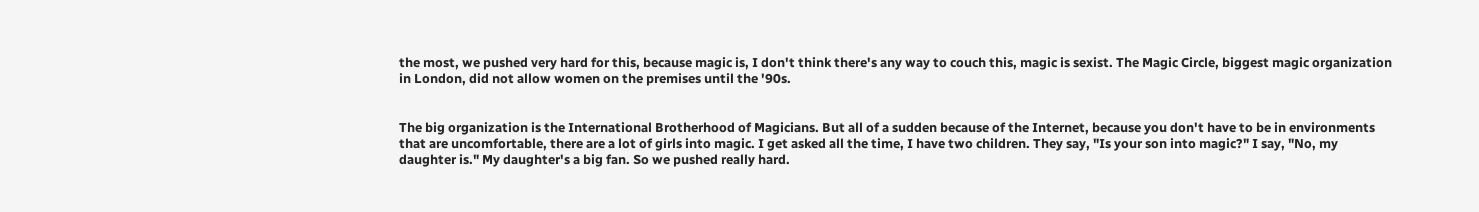the most, we pushed very hard for this, because magic is, I don't think there's any way to couch this, magic is sexist. The Magic Circle, biggest magic organization in London, did not allow women on the premises until the '90s.


The big organization is the International Brotherhood of Magicians. But all of a sudden because of the Internet, because you don't have to be in environments that are uncomfortable, there are a lot of girls into magic. I get asked all the time, I have two children. They say, "Is your son into magic?" I say, "No, my daughter is." My daughter's a big fan. So we pushed really hard.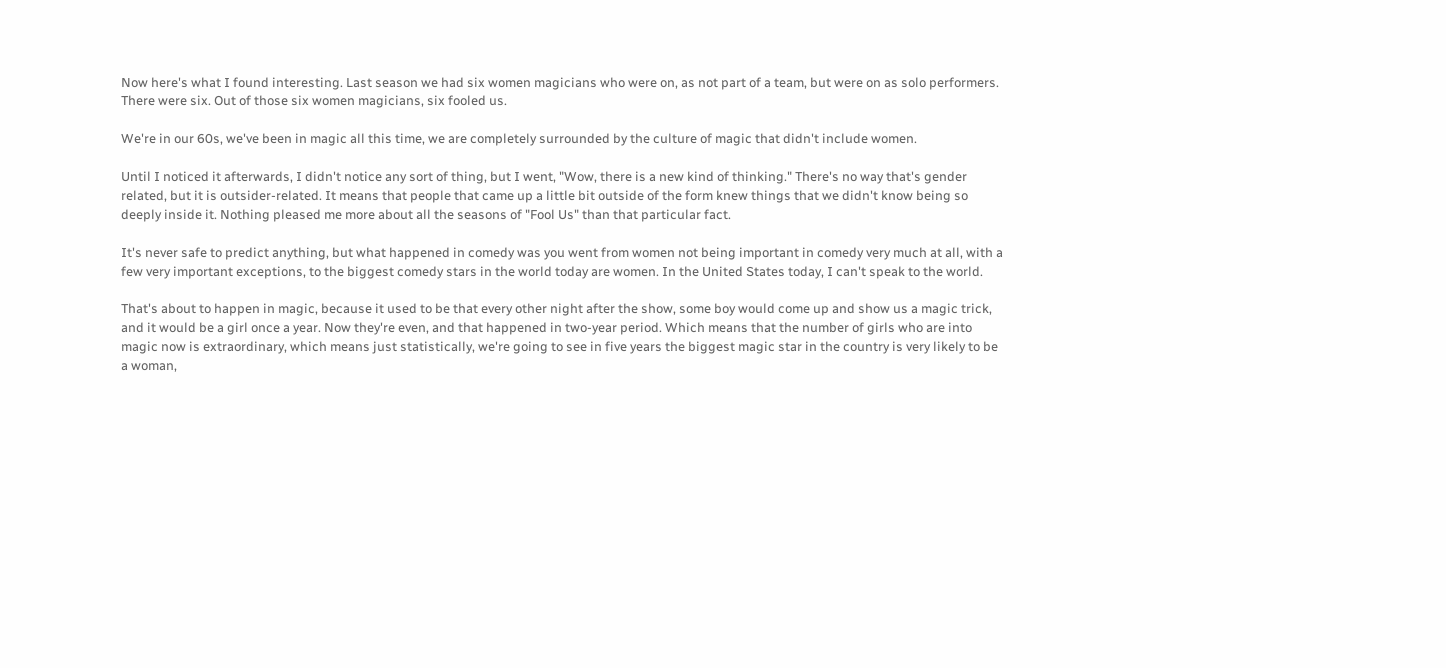Now here's what I found interesting. Last season we had six women magicians who were on, as not part of a team, but were on as solo performers. There were six. Out of those six women magicians, six fooled us.

We're in our 60s, we've been in magic all this time, we are completely surrounded by the culture of magic that didn't include women.

Until I noticed it afterwards, I didn't notice any sort of thing, but I went, "Wow, there is a new kind of thinking." There's no way that's gender related, but it is outsider-related. It means that people that came up a little bit outside of the form knew things that we didn't know being so deeply inside it. Nothing pleased me more about all the seasons of "Fool Us" than that particular fact.

It's never safe to predict anything, but what happened in comedy was you went from women not being important in comedy very much at all, with a few very important exceptions, to the biggest comedy stars in the world today are women. In the United States today, I can't speak to the world.

That's about to happen in magic, because it used to be that every other night after the show, some boy would come up and show us a magic trick, and it would be a girl once a year. Now they're even, and that happened in two-year period. Which means that the number of girls who are into magic now is extraordinary, which means just statistically, we're going to see in five years the biggest magic star in the country is very likely to be a woman,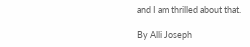and I am thrilled about that.

By Alli Joseph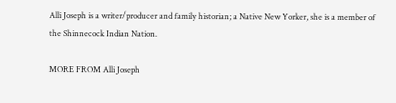Alli Joseph is a writer/producer and family historian; a Native New Yorker, she is a member of the Shinnecock Indian Nation.

MORE FROM Alli Joseph